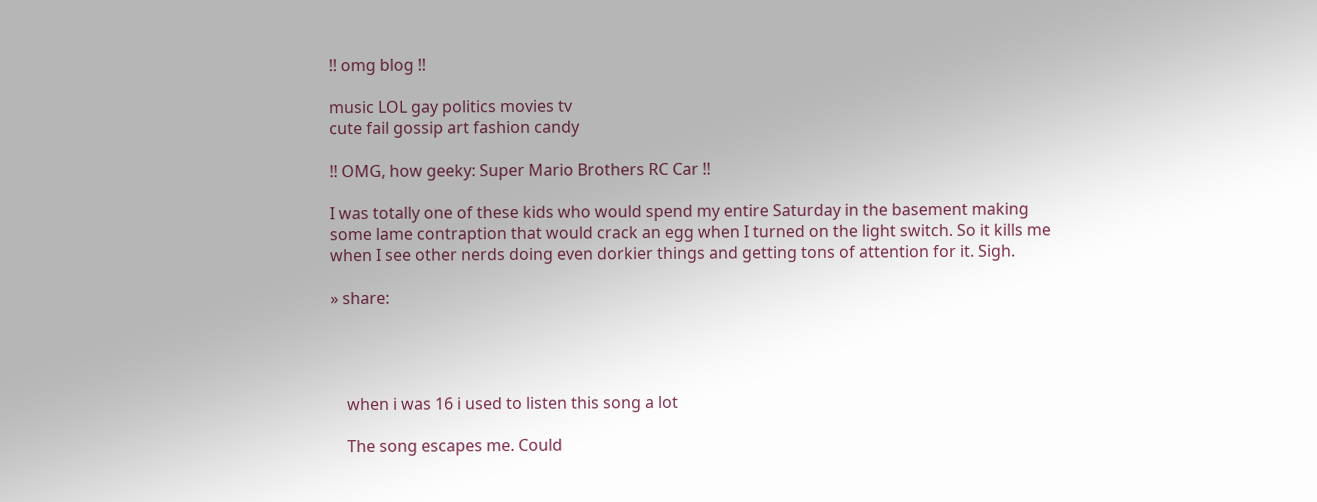!! omg blog !!

music LOL gay politics movies tv
cute fail gossip art fashion candy

!! OMG, how geeky: Super Mario Brothers RC Car !!

I was totally one of these kids who would spend my entire Saturday in the basement making some lame contraption that would crack an egg when I turned on the light switch. So it kills me when I see other nerds doing even dorkier things and getting tons of attention for it. Sigh.

» share:




    when i was 16 i used to listen this song a lot

    The song escapes me. Could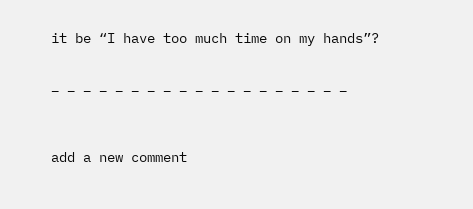it be “I have too much time on my hands”?

_ _ _ _ _ _ _ _ _ _ _ _ _ _ _ _ _ _ _


add a new comment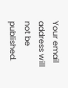Your email address will not be published.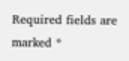Required fields are marked *